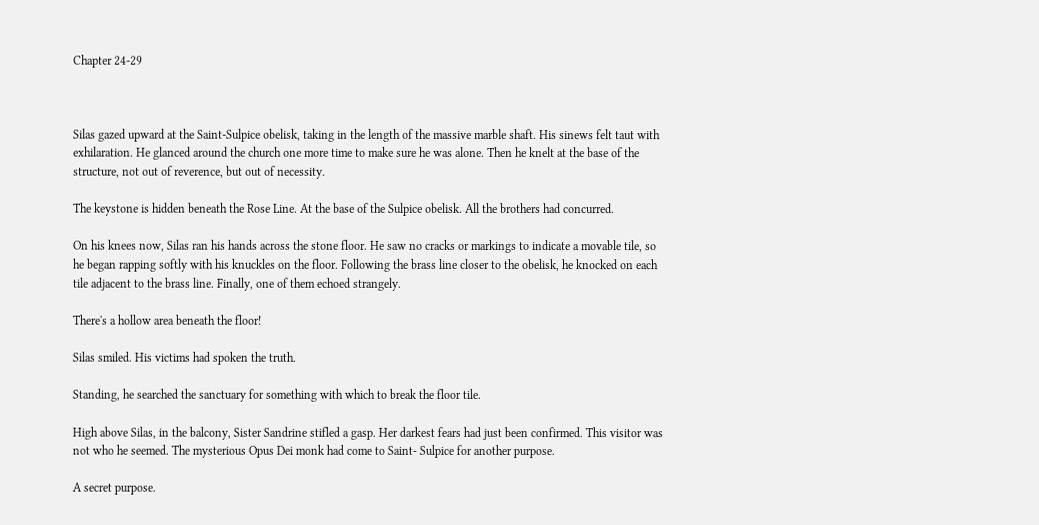Chapter 24-29



Silas gazed upward at the Saint-Sulpice obelisk, taking in the length of the massive marble shaft. His sinews felt taut with exhilaration. He glanced around the church one more time to make sure he was alone. Then he knelt at the base of the structure, not out of reverence, but out of necessity.

The keystone is hidden beneath the Rose Line. At the base of the Sulpice obelisk. All the brothers had concurred.

On his knees now, Silas ran his hands across the stone floor. He saw no cracks or markings to indicate a movable tile, so he began rapping softly with his knuckles on the floor. Following the brass line closer to the obelisk, he knocked on each tile adjacent to the brass line. Finally, one of them echoed strangely.

There's a hollow area beneath the floor!

Silas smiled. His victims had spoken the truth.

Standing, he searched the sanctuary for something with which to break the floor tile.

High above Silas, in the balcony, Sister Sandrine stifled a gasp. Her darkest fears had just been confirmed. This visitor was not who he seemed. The mysterious Opus Dei monk had come to Saint- Sulpice for another purpose.

A secret purpose.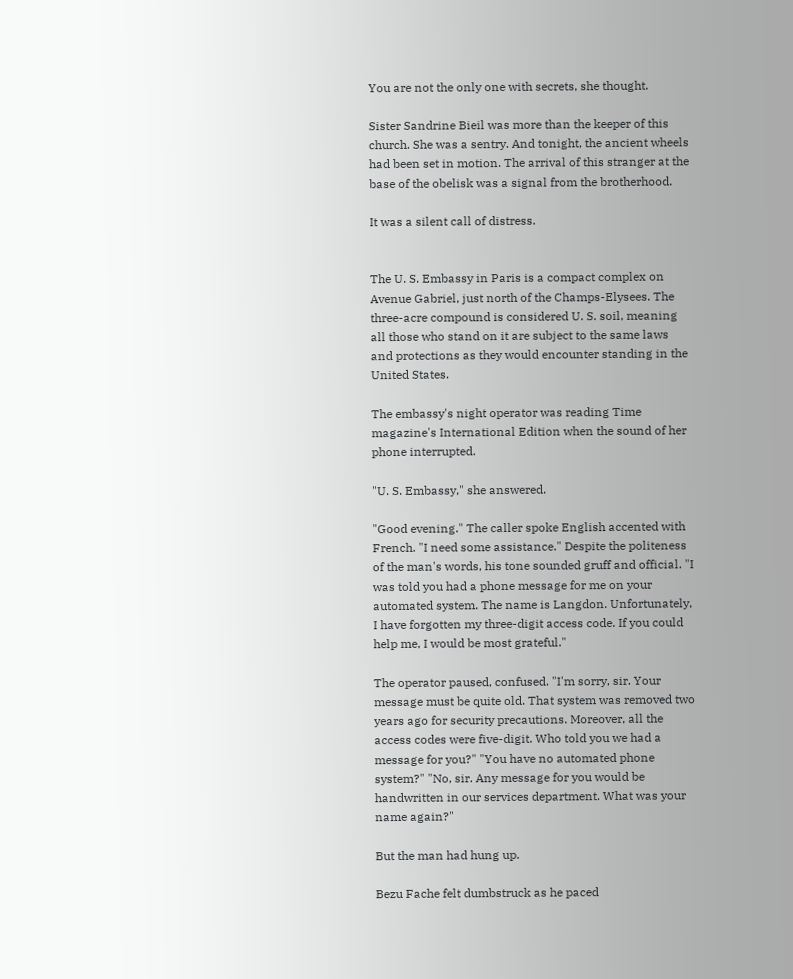You are not the only one with secrets, she thought.

Sister Sandrine Bieil was more than the keeper of this church. She was a sentry. And tonight, the ancient wheels had been set in motion. The arrival of this stranger at the base of the obelisk was a signal from the brotherhood.

It was a silent call of distress.


The U. S. Embassy in Paris is a compact complex on Avenue Gabriel, just north of the Champs-Elysees. The three-acre compound is considered U. S. soil, meaning all those who stand on it are subject to the same laws and protections as they would encounter standing in the United States.

The embassy's night operator was reading Time magazine's International Edition when the sound of her phone interrupted.

"U. S. Embassy," she answered.

"Good evening." The caller spoke English accented with French. "I need some assistance." Despite the politeness of the man's words, his tone sounded gruff and official. "I was told you had a phone message for me on your automated system. The name is Langdon. Unfortunately, I have forgotten my three-digit access code. If you could help me, I would be most grateful."

The operator paused, confused. "I'm sorry, sir. Your message must be quite old. That system was removed two years ago for security precautions. Moreover, all the access codes were five-digit. Who told you we had a message for you?" "You have no automated phone system?" "No, sir. Any message for you would be handwritten in our services department. What was your name again?"

But the man had hung up.

Bezu Fache felt dumbstruck as he paced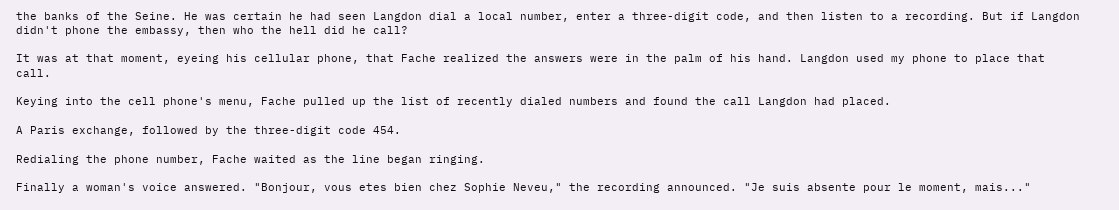the banks of the Seine. He was certain he had seen Langdon dial a local number, enter a three-digit code, and then listen to a recording. But if Langdon didn't phone the embassy, then who the hell did he call?

It was at that moment, eyeing his cellular phone, that Fache realized the answers were in the palm of his hand. Langdon used my phone to place that call.

Keying into the cell phone's menu, Fache pulled up the list of recently dialed numbers and found the call Langdon had placed.

A Paris exchange, followed by the three-digit code 454.

Redialing the phone number, Fache waited as the line began ringing.

Finally a woman's voice answered. "Bonjour, vous etes bien chez Sophie Neveu," the recording announced. "Je suis absente pour le moment, mais..."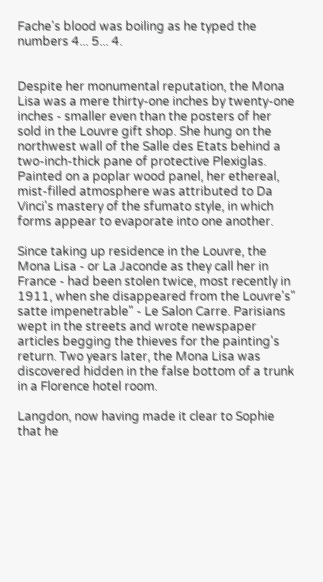Fache's blood was boiling as he typed the numbers 4... 5... 4.


Despite her monumental reputation, the Mona Lisa was a mere thirty-one inches by twenty-one inches - smaller even than the posters of her sold in the Louvre gift shop. She hung on the northwest wall of the Salle des Etats behind a two-inch-thick pane of protective Plexiglas. Painted on a poplar wood panel, her ethereal, mist-filled atmosphere was attributed to Da Vinci's mastery of the sfumato style, in which forms appear to evaporate into one another.

Since taking up residence in the Louvre, the Mona Lisa - or La Jaconde as they call her in France - had been stolen twice, most recently in 1911, when she disappeared from the Louvre's" satte impenetrable" - Le Salon Carre. Parisians wept in the streets and wrote newspaper articles begging the thieves for the painting's return. Two years later, the Mona Lisa was discovered hidden in the false bottom of a trunk in a Florence hotel room.

Langdon, now having made it clear to Sophie that he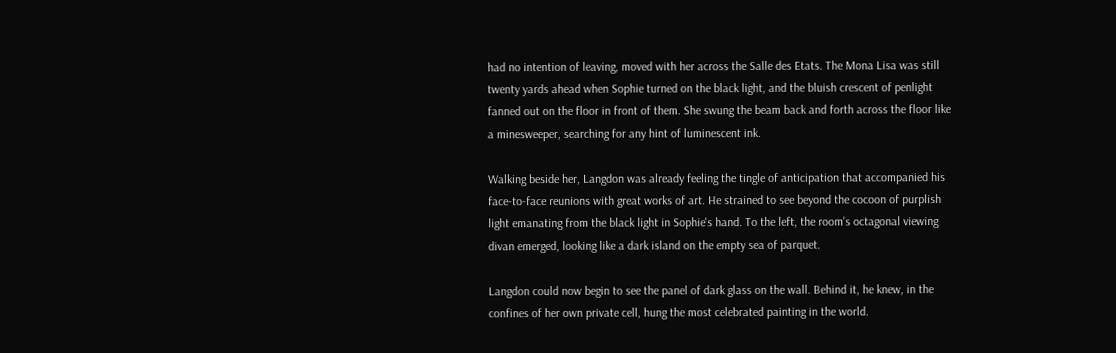had no intention of leaving, moved with her across the Salle des Etats. The Mona Lisa was still twenty yards ahead when Sophie turned on the black light, and the bluish crescent of penlight fanned out on the floor in front of them. She swung the beam back and forth across the floor like a minesweeper, searching for any hint of luminescent ink.

Walking beside her, Langdon was already feeling the tingle of anticipation that accompanied his face-to-face reunions with great works of art. He strained to see beyond the cocoon of purplish light emanating from the black light in Sophie's hand. To the left, the room's octagonal viewing divan emerged, looking like a dark island on the empty sea of parquet.

Langdon could now begin to see the panel of dark glass on the wall. Behind it, he knew, in the confines of her own private cell, hung the most celebrated painting in the world.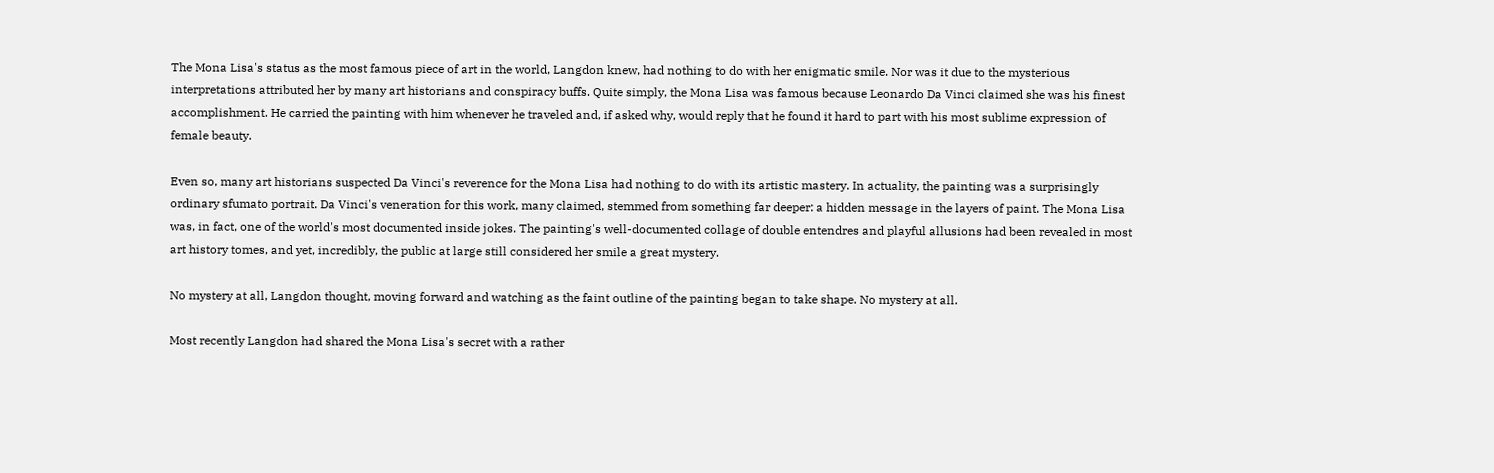The Mona Lisa's status as the most famous piece of art in the world, Langdon knew, had nothing to do with her enigmatic smile. Nor was it due to the mysterious interpretations attributed her by many art historians and conspiracy buffs. Quite simply, the Mona Lisa was famous because Leonardo Da Vinci claimed she was his finest accomplishment. He carried the painting with him whenever he traveled and, if asked why, would reply that he found it hard to part with his most sublime expression of female beauty.

Even so, many art historians suspected Da Vinci's reverence for the Mona Lisa had nothing to do with its artistic mastery. In actuality, the painting was a surprisingly ordinary sfumato portrait. Da Vinci's veneration for this work, many claimed, stemmed from something far deeper: a hidden message in the layers of paint. The Mona Lisa was, in fact, one of the world's most documented inside jokes. The painting's well-documented collage of double entendres and playful allusions had been revealed in most art history tomes, and yet, incredibly, the public at large still considered her smile a great mystery.

No mystery at all, Langdon thought, moving forward and watching as the faint outline of the painting began to take shape. No mystery at all.

Most recently Langdon had shared the Mona Lisa's secret with a rather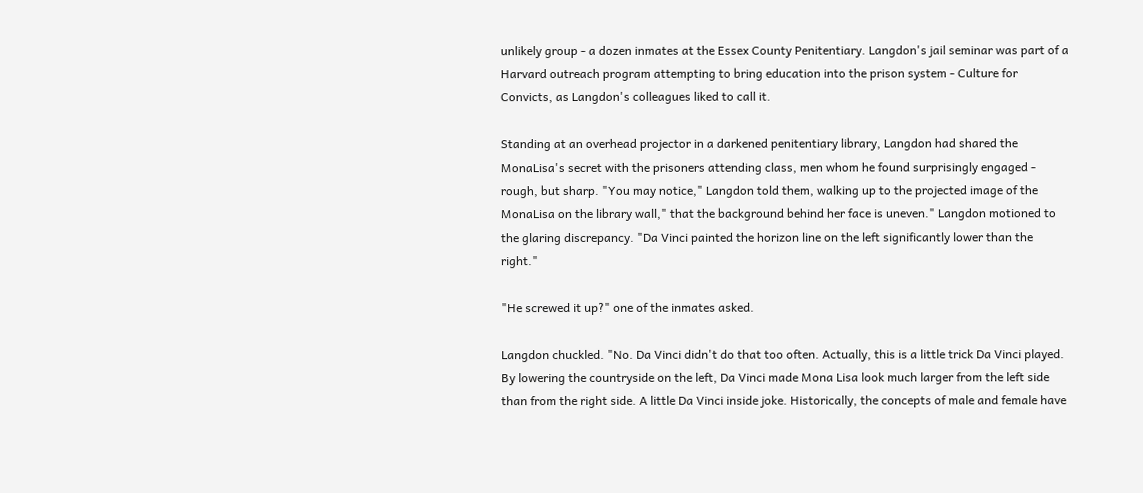unlikely group - a dozen inmates at the Essex County Penitentiary. Langdon's jail seminar was part of a Harvard outreach program attempting to bring education into the prison system - Culture for Convicts, as Langdon's colleagues liked to call it.

Standing at an overhead projector in a darkened penitentiary library, Langdon had shared the MonaLisa's secret with the prisoners attending class, men whom he found surprisingly engaged - rough, but sharp. "You may notice," Langdon told them, walking up to the projected image of the MonaLisa on the library wall," that the background behind her face is uneven." Langdon motioned to the glaring discrepancy. "Da Vinci painted the horizon line on the left significantly lower than the right."

"He screwed it up?" one of the inmates asked.

Langdon chuckled. "No. Da Vinci didn't do that too often. Actually, this is a little trick Da Vinci played. By lowering the countryside on the left, Da Vinci made Mona Lisa look much larger from the left side than from the right side. A little Da Vinci inside joke. Historically, the concepts of male and female have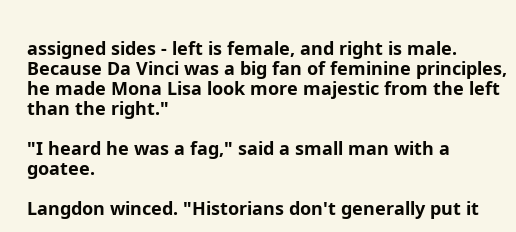assigned sides - left is female, and right is male. Because Da Vinci was a big fan of feminine principles, he made Mona Lisa look more majestic from the left than the right."

"I heard he was a fag," said a small man with a goatee.

Langdon winced. "Historians don't generally put it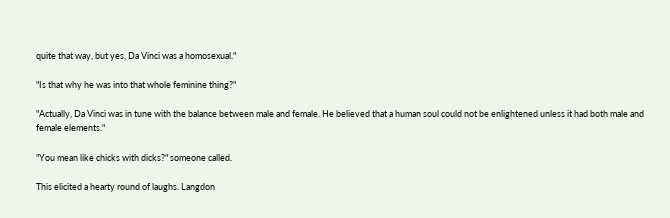quite that way, but yes, Da Vinci was a homosexual."

"Is that why he was into that whole feminine thing?"

"Actually, Da Vinci was in tune with the balance between male and female. He believed that a human soul could not be enlightened unless it had both male and female elements."

"You mean like chicks with dicks?" someone called.

This elicited a hearty round of laughs. Langdon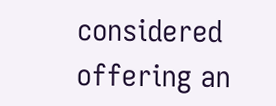considered offering an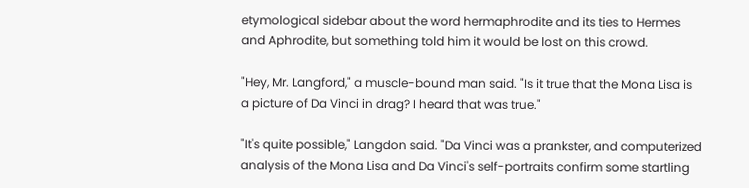etymological sidebar about the word hermaphrodite and its ties to Hermes and Aphrodite, but something told him it would be lost on this crowd.

"Hey, Mr. Langford," a muscle-bound man said. "Is it true that the Mona Lisa is a picture of Da Vinci in drag? I heard that was true."

"It's quite possible," Langdon said. "Da Vinci was a prankster, and computerized analysis of the Mona Lisa and Da Vinci's self-portraits confirm some startling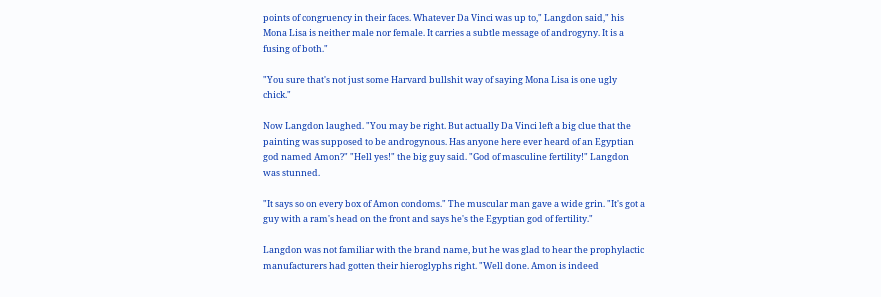points of congruency in their faces. Whatever Da Vinci was up to," Langdon said," his Mona Lisa is neither male nor female. It carries a subtle message of androgyny. It is a fusing of both."

"You sure that's not just some Harvard bullshit way of saying Mona Lisa is one ugly chick."

Now Langdon laughed. "You may be right. But actually Da Vinci left a big clue that the painting was supposed to be androgynous. Has anyone here ever heard of an Egyptian god named Amon?" "Hell yes!" the big guy said. "God of masculine fertility!" Langdon was stunned.

"It says so on every box of Amon condoms." The muscular man gave a wide grin. "It's got a guy with a ram's head on the front and says he's the Egyptian god of fertility."

Langdon was not familiar with the brand name, but he was glad to hear the prophylactic manufacturers had gotten their hieroglyphs right. "Well done. Amon is indeed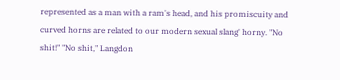represented as a man with a ram's head, and his promiscuity and curved horns are related to our modern sexual slang' horny. "No shit!" "No shit," Langdon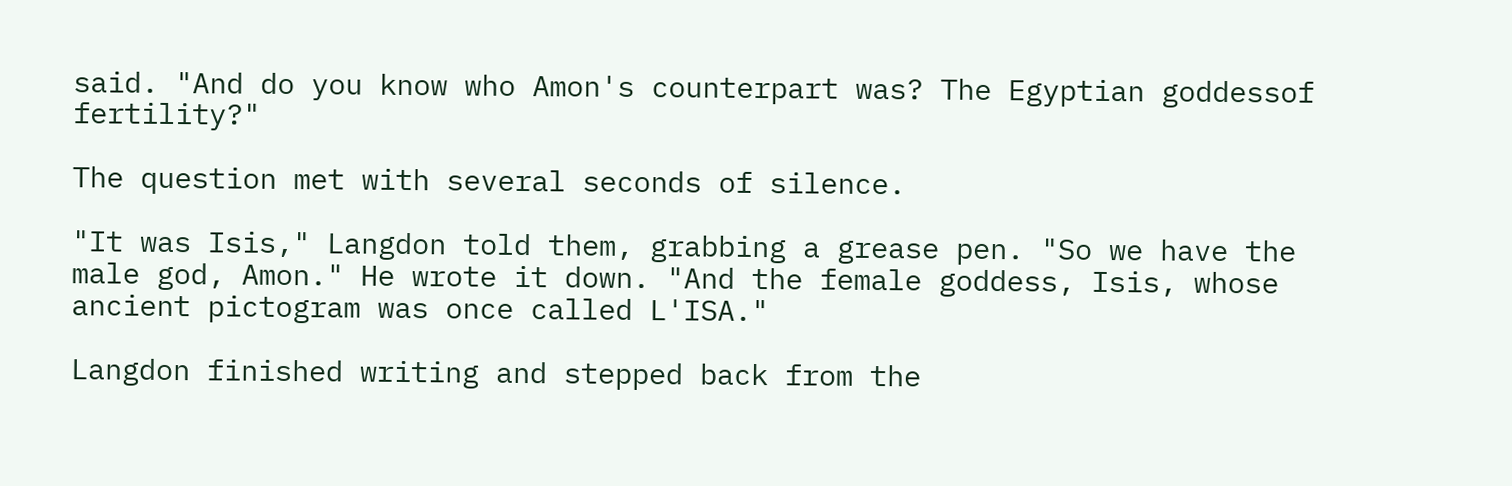said. "And do you know who Amon's counterpart was? The Egyptian goddessof fertility?"

The question met with several seconds of silence.

"It was Isis," Langdon told them, grabbing a grease pen. "So we have the male god, Amon." He wrote it down. "And the female goddess, Isis, whose ancient pictogram was once called L'ISA."

Langdon finished writing and stepped back from the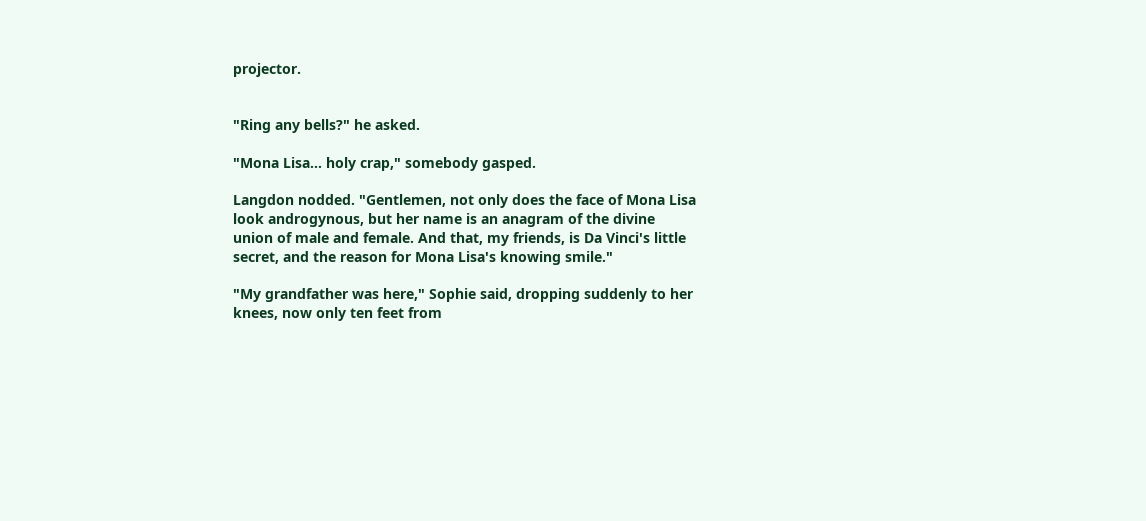projector.


"Ring any bells?" he asked.

"Mona Lisa... holy crap," somebody gasped.

Langdon nodded. "Gentlemen, not only does the face of Mona Lisa look androgynous, but her name is an anagram of the divine union of male and female. And that, my friends, is Da Vinci's little secret, and the reason for Mona Lisa's knowing smile."

"My grandfather was here," Sophie said, dropping suddenly to her knees, now only ten feet from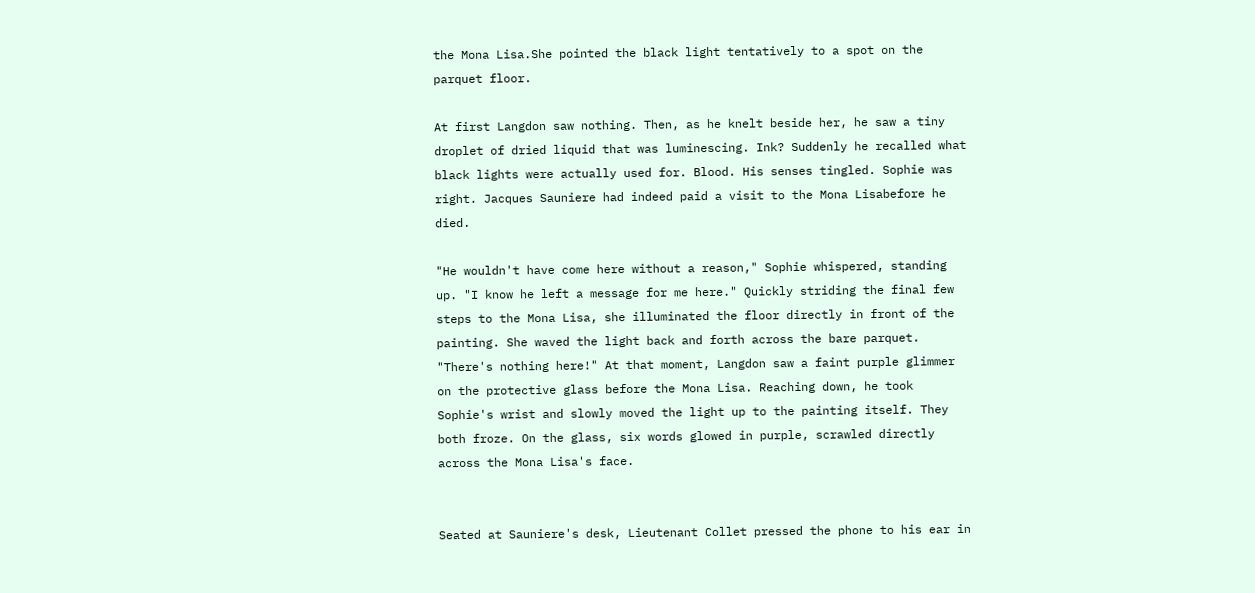the Mona Lisa.She pointed the black light tentatively to a spot on the parquet floor.

At first Langdon saw nothing. Then, as he knelt beside her, he saw a tiny droplet of dried liquid that was luminescing. Ink? Suddenly he recalled what black lights were actually used for. Blood. His senses tingled. Sophie was right. Jacques Sauniere had indeed paid a visit to the Mona Lisabefore he died.

"He wouldn't have come here without a reason," Sophie whispered, standing up. "I know he left a message for me here." Quickly striding the final few steps to the Mona Lisa, she illuminated the floor directly in front of the painting. She waved the light back and forth across the bare parquet. "There's nothing here!" At that moment, Langdon saw a faint purple glimmer on the protective glass before the Mona Lisa. Reaching down, he took Sophie's wrist and slowly moved the light up to the painting itself. They both froze. On the glass, six words glowed in purple, scrawled directly across the Mona Lisa's face.


Seated at Sauniere's desk, Lieutenant Collet pressed the phone to his ear in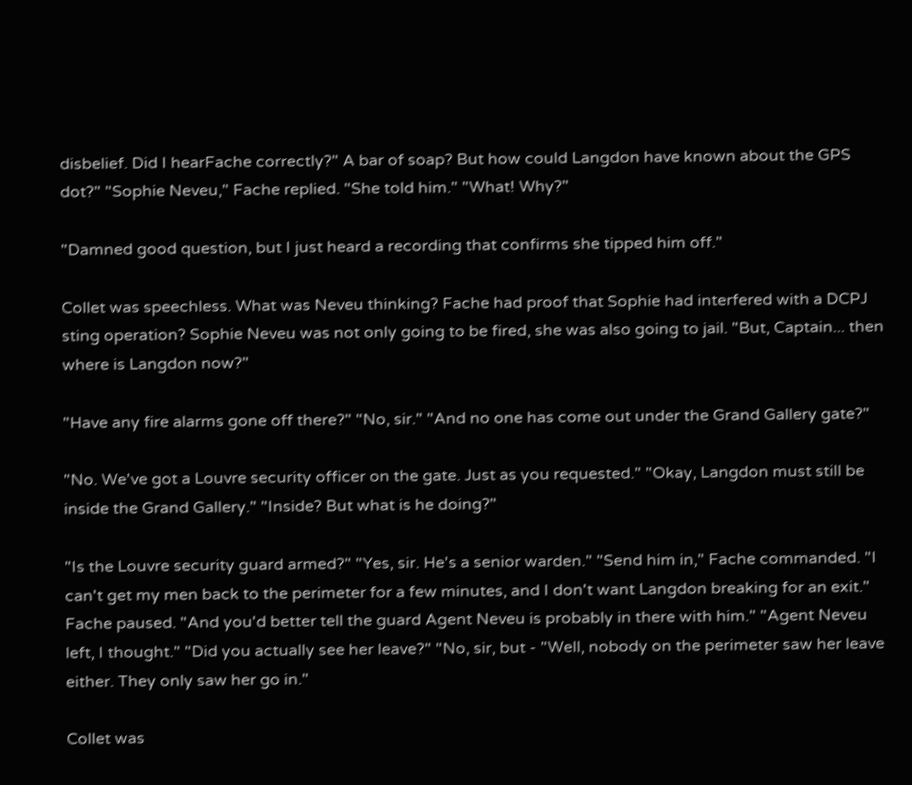disbelief. Did I hearFache correctly?" A bar of soap? But how could Langdon have known about the GPS dot?" "Sophie Neveu," Fache replied. "She told him." "What! Why?"

"Damned good question, but I just heard a recording that confirms she tipped him off."

Collet was speechless. What was Neveu thinking? Fache had proof that Sophie had interfered with a DCPJ sting operation? Sophie Neveu was not only going to be fired, she was also going to jail. "But, Captain... then where is Langdon now?"

"Have any fire alarms gone off there?" "No, sir." "And no one has come out under the Grand Gallery gate?"

"No. We've got a Louvre security officer on the gate. Just as you requested." "Okay, Langdon must still be inside the Grand Gallery." "Inside? But what is he doing?"

"Is the Louvre security guard armed?" "Yes, sir. He's a senior warden." "Send him in," Fache commanded. "I can't get my men back to the perimeter for a few minutes, and I don't want Langdon breaking for an exit." Fache paused. "And you'd better tell the guard Agent Neveu is probably in there with him." "Agent Neveu left, I thought." "Did you actually see her leave?" "No, sir, but - "Well, nobody on the perimeter saw her leave either. They only saw her go in."

Collet was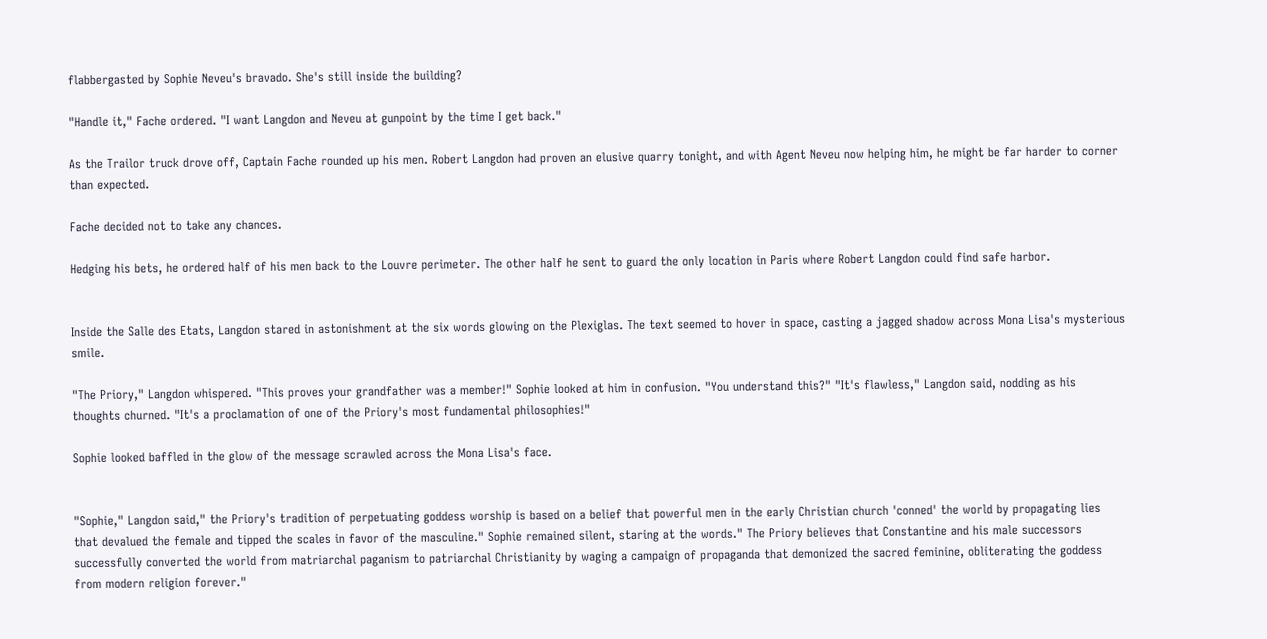flabbergasted by Sophie Neveu's bravado. She's still inside the building?

"Handle it," Fache ordered. "I want Langdon and Neveu at gunpoint by the time I get back."

As the Trailor truck drove off, Captain Fache rounded up his men. Robert Langdon had proven an elusive quarry tonight, and with Agent Neveu now helping him, he might be far harder to corner than expected.

Fache decided not to take any chances.

Hedging his bets, he ordered half of his men back to the Louvre perimeter. The other half he sent to guard the only location in Paris where Robert Langdon could find safe harbor.


Inside the Salle des Etats, Langdon stared in astonishment at the six words glowing on the Plexiglas. The text seemed to hover in space, casting a jagged shadow across Mona Lisa's mysterious smile.

"The Priory," Langdon whispered. "This proves your grandfather was a member!" Sophie looked at him in confusion. "You understand this?" "It's flawless," Langdon said, nodding as his thoughts churned. "It's a proclamation of one of the Priory's most fundamental philosophies!"

Sophie looked baffled in the glow of the message scrawled across the Mona Lisa's face.


"Sophie," Langdon said," the Priory's tradition of perpetuating goddess worship is based on a belief that powerful men in the early Christian church 'conned' the world by propagating lies that devalued the female and tipped the scales in favor of the masculine." Sophie remained silent, staring at the words." The Priory believes that Constantine and his male successors successfully converted the world from matriarchal paganism to patriarchal Christianity by waging a campaign of propaganda that demonized the sacred feminine, obliterating the goddess from modern religion forever."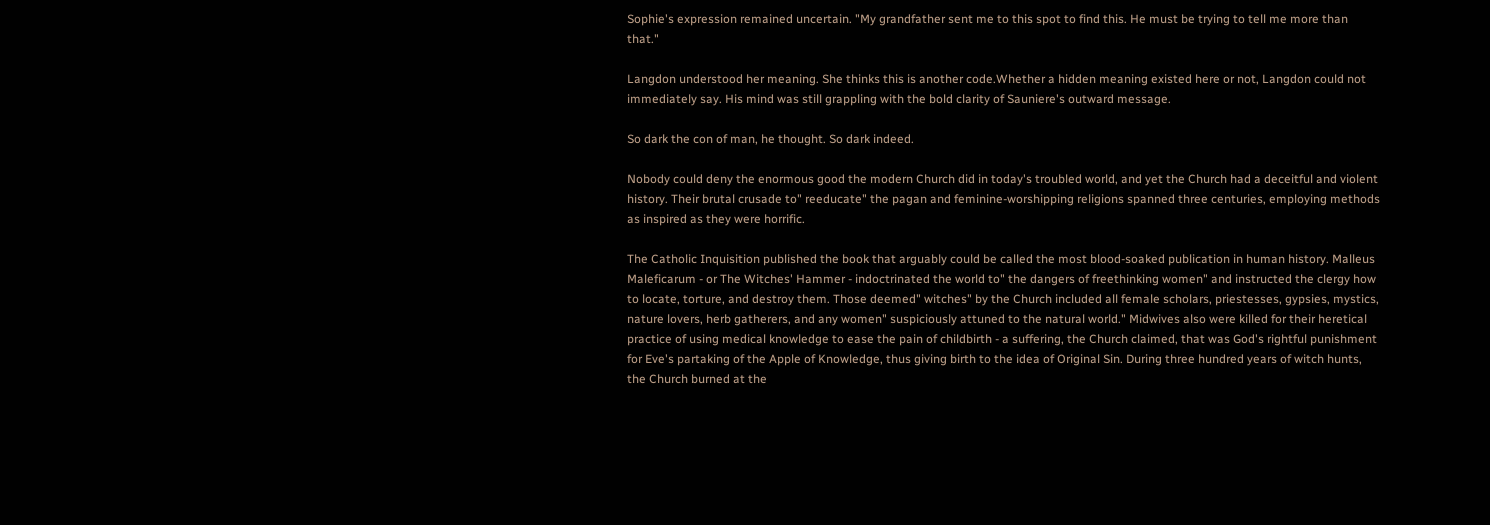Sophie's expression remained uncertain. "My grandfather sent me to this spot to find this. He must be trying to tell me more than that."

Langdon understood her meaning. She thinks this is another code.Whether a hidden meaning existed here or not, Langdon could not immediately say. His mind was still grappling with the bold clarity of Sauniere's outward message.

So dark the con of man, he thought. So dark indeed.

Nobody could deny the enormous good the modern Church did in today's troubled world, and yet the Church had a deceitful and violent history. Their brutal crusade to" reeducate" the pagan and feminine-worshipping religions spanned three centuries, employing methods as inspired as they were horrific.

The Catholic Inquisition published the book that arguably could be called the most blood-soaked publication in human history. Malleus Maleficarum - or The Witches' Hammer - indoctrinated the world to" the dangers of freethinking women" and instructed the clergy how to locate, torture, and destroy them. Those deemed" witches" by the Church included all female scholars, priestesses, gypsies, mystics, nature lovers, herb gatherers, and any women" suspiciously attuned to the natural world." Midwives also were killed for their heretical practice of using medical knowledge to ease the pain of childbirth - a suffering, the Church claimed, that was God's rightful punishment for Eve's partaking of the Apple of Knowledge, thus giving birth to the idea of Original Sin. During three hundred years of witch hunts, the Church burned at the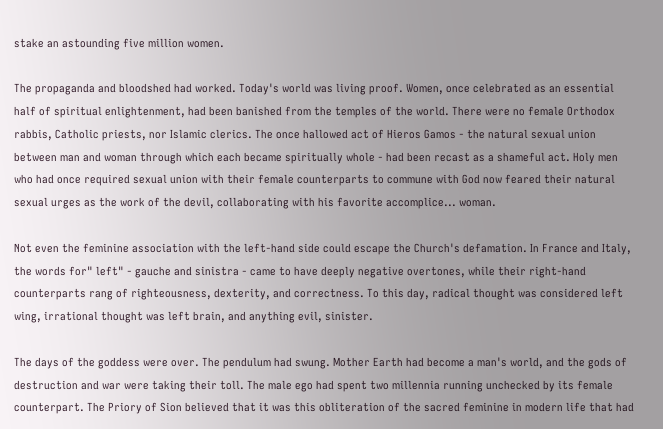stake an astounding five million women.

The propaganda and bloodshed had worked. Today's world was living proof. Women, once celebrated as an essential half of spiritual enlightenment, had been banished from the temples of the world. There were no female Orthodox rabbis, Catholic priests, nor Islamic clerics. The once hallowed act of Hieros Gamos - the natural sexual union between man and woman through which each became spiritually whole - had been recast as a shameful act. Holy men who had once required sexual union with their female counterparts to commune with God now feared their natural sexual urges as the work of the devil, collaborating with his favorite accomplice... woman.

Not even the feminine association with the left-hand side could escape the Church's defamation. In France and Italy, the words for" left" - gauche and sinistra - came to have deeply negative overtones, while their right-hand counterparts rang of righteousness, dexterity, and correctness. To this day, radical thought was considered left wing, irrational thought was left brain, and anything evil, sinister.

The days of the goddess were over. The pendulum had swung. Mother Earth had become a man's world, and the gods of destruction and war were taking their toll. The male ego had spent two millennia running unchecked by its female counterpart. The Priory of Sion believed that it was this obliteration of the sacred feminine in modern life that had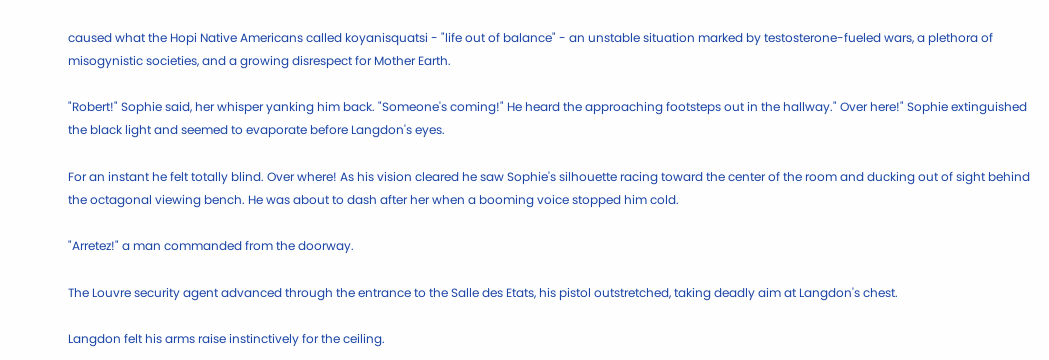caused what the Hopi Native Americans called koyanisquatsi - "life out of balance" - an unstable situation marked by testosterone-fueled wars, a plethora of misogynistic societies, and a growing disrespect for Mother Earth.

"Robert!" Sophie said, her whisper yanking him back. "Someone's coming!" He heard the approaching footsteps out in the hallway." Over here!" Sophie extinguished the black light and seemed to evaporate before Langdon's eyes.

For an instant he felt totally blind. Over where! As his vision cleared he saw Sophie's silhouette racing toward the center of the room and ducking out of sight behind the octagonal viewing bench. He was about to dash after her when a booming voice stopped him cold.

"Arretez!" a man commanded from the doorway.

The Louvre security agent advanced through the entrance to the Salle des Etats, his pistol outstretched, taking deadly aim at Langdon's chest.

Langdon felt his arms raise instinctively for the ceiling.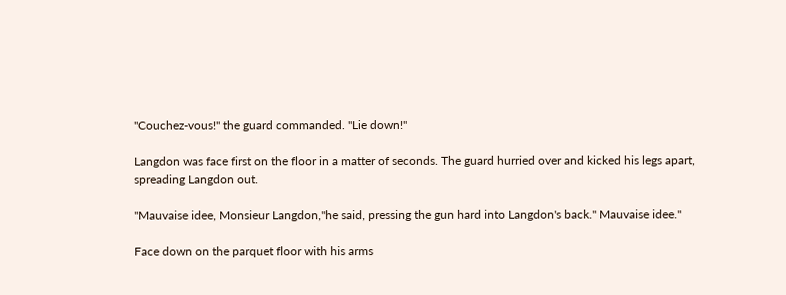"Couchez-vous!" the guard commanded. "Lie down!"

Langdon was face first on the floor in a matter of seconds. The guard hurried over and kicked his legs apart, spreading Langdon out.

"Mauvaise idee, Monsieur Langdon,"he said, pressing the gun hard into Langdon's back." Mauvaise idee."

Face down on the parquet floor with his arms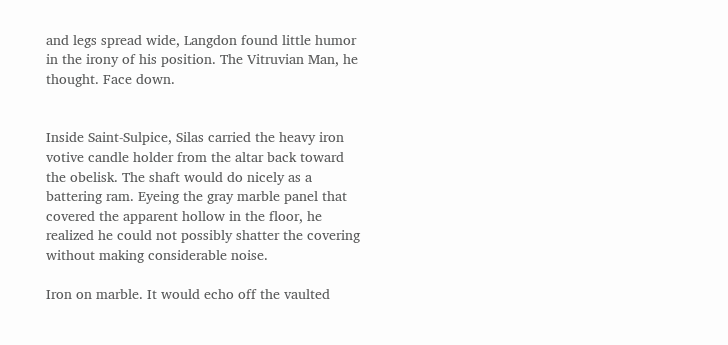and legs spread wide, Langdon found little humor in the irony of his position. The Vitruvian Man, he thought. Face down.


Inside Saint-Sulpice, Silas carried the heavy iron votive candle holder from the altar back toward the obelisk. The shaft would do nicely as a battering ram. Eyeing the gray marble panel that covered the apparent hollow in the floor, he realized he could not possibly shatter the covering without making considerable noise.

Iron on marble. It would echo off the vaulted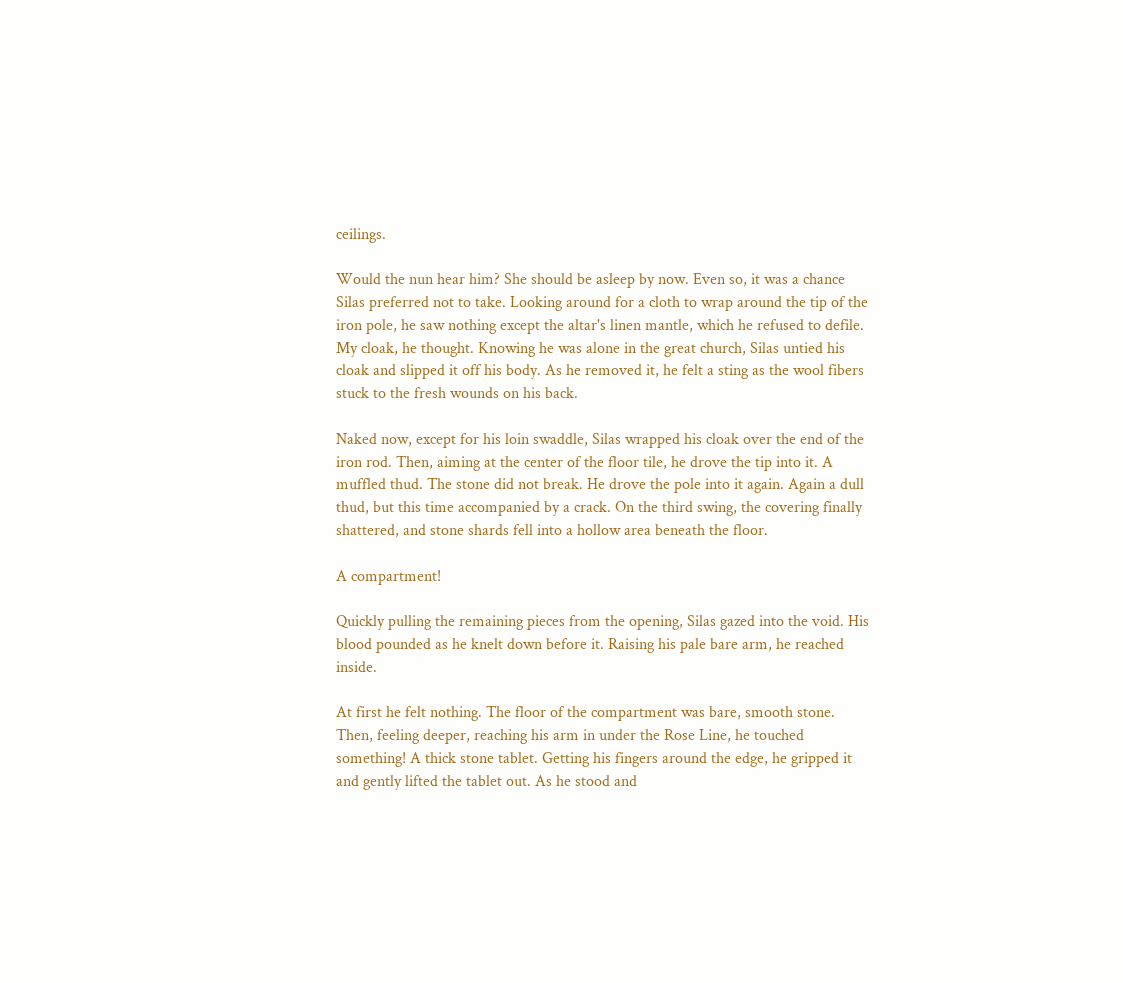ceilings.

Would the nun hear him? She should be asleep by now. Even so, it was a chance Silas preferred not to take. Looking around for a cloth to wrap around the tip of the iron pole, he saw nothing except the altar's linen mantle, which he refused to defile. My cloak, he thought. Knowing he was alone in the great church, Silas untied his cloak and slipped it off his body. As he removed it, he felt a sting as the wool fibers stuck to the fresh wounds on his back.

Naked now, except for his loin swaddle, Silas wrapped his cloak over the end of the iron rod. Then, aiming at the center of the floor tile, he drove the tip into it. A muffled thud. The stone did not break. He drove the pole into it again. Again a dull thud, but this time accompanied by a crack. On the third swing, the covering finally shattered, and stone shards fell into a hollow area beneath the floor.

A compartment!

Quickly pulling the remaining pieces from the opening, Silas gazed into the void. His blood pounded as he knelt down before it. Raising his pale bare arm, he reached inside.

At first he felt nothing. The floor of the compartment was bare, smooth stone. Then, feeling deeper, reaching his arm in under the Rose Line, he touched something! A thick stone tablet. Getting his fingers around the edge, he gripped it and gently lifted the tablet out. As he stood and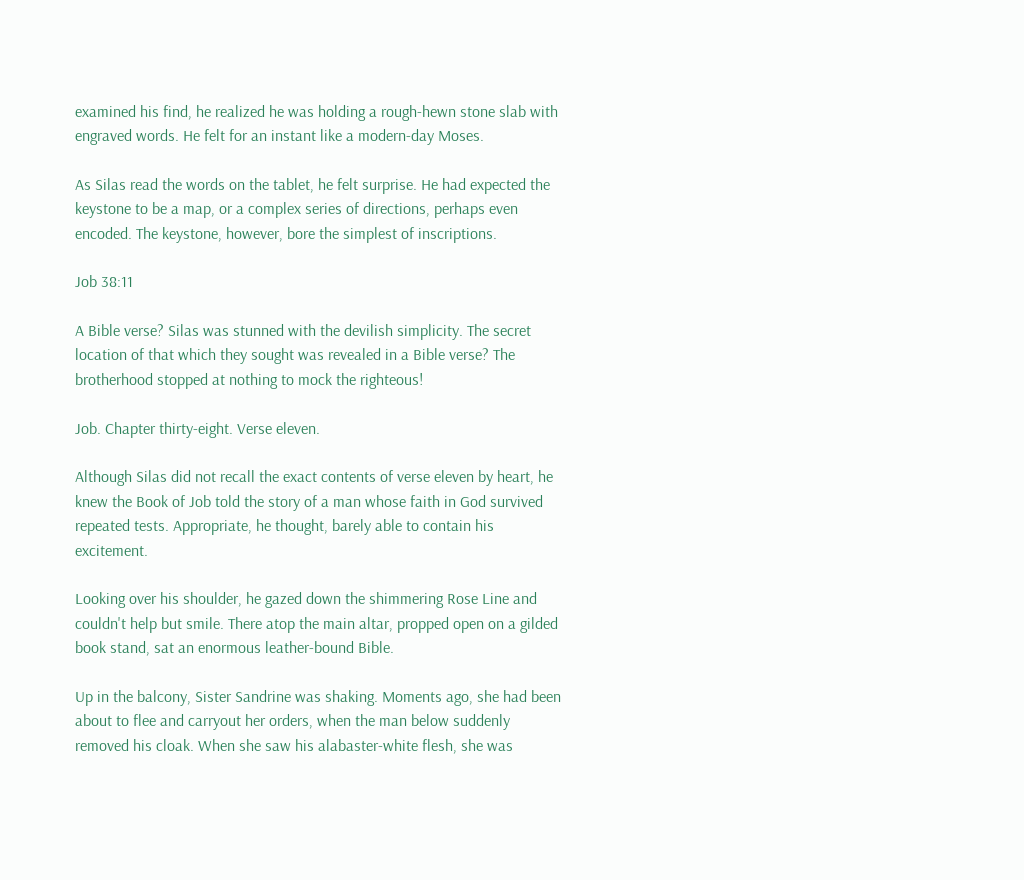examined his find, he realized he was holding a rough-hewn stone slab with engraved words. He felt for an instant like a modern-day Moses.

As Silas read the words on the tablet, he felt surprise. He had expected the keystone to be a map, or a complex series of directions, perhaps even encoded. The keystone, however, bore the simplest of inscriptions.

Job 38:11

A Bible verse? Silas was stunned with the devilish simplicity. The secret location of that which they sought was revealed in a Bible verse? The brotherhood stopped at nothing to mock the righteous!

Job. Chapter thirty-eight. Verse eleven.

Although Silas did not recall the exact contents of verse eleven by heart, he knew the Book of Job told the story of a man whose faith in God survived repeated tests. Appropriate, he thought, barely able to contain his excitement.

Looking over his shoulder, he gazed down the shimmering Rose Line and couldn't help but smile. There atop the main altar, propped open on a gilded book stand, sat an enormous leather-bound Bible.

Up in the balcony, Sister Sandrine was shaking. Moments ago, she had been about to flee and carryout her orders, when the man below suddenly removed his cloak. When she saw his alabaster-white flesh, she was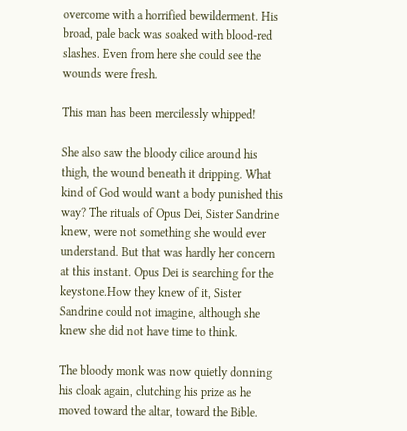overcome with a horrified bewilderment. His broad, pale back was soaked with blood-red slashes. Even from here she could see the wounds were fresh.

This man has been mercilessly whipped!

She also saw the bloody cilice around his thigh, the wound beneath it dripping. What kind of God would want a body punished this way? The rituals of Opus Dei, Sister Sandrine knew, were not something she would ever understand. But that was hardly her concern at this instant. Opus Dei is searching for the keystone.How they knew of it, Sister Sandrine could not imagine, although she knew she did not have time to think.

The bloody monk was now quietly donning his cloak again, clutching his prize as he moved toward the altar, toward the Bible.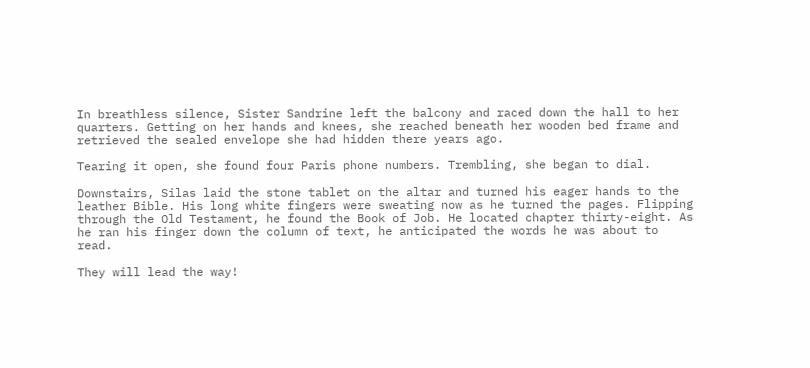In breathless silence, Sister Sandrine left the balcony and raced down the hall to her quarters. Getting on her hands and knees, she reached beneath her wooden bed frame and retrieved the sealed envelope she had hidden there years ago.

Tearing it open, she found four Paris phone numbers. Trembling, she began to dial.

Downstairs, Silas laid the stone tablet on the altar and turned his eager hands to the leather Bible. His long white fingers were sweating now as he turned the pages. Flipping through the Old Testament, he found the Book of Job. He located chapter thirty-eight. As he ran his finger down the column of text, he anticipated the words he was about to read.

They will lead the way!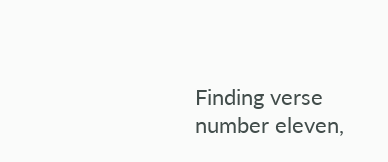Finding verse number eleven,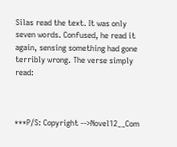Silas read the text. It was only seven words. Confused, he read it again, sensing something had gone terribly wrong. The verse simply read:



***P/S: Copyright -->Novel12__Com